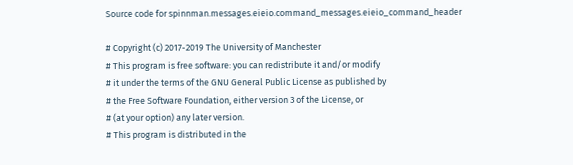Source code for spinnman.messages.eieio.command_messages.eieio_command_header

# Copyright (c) 2017-2019 The University of Manchester
# This program is free software: you can redistribute it and/or modify
# it under the terms of the GNU General Public License as published by
# the Free Software Foundation, either version 3 of the License, or
# (at your option) any later version.
# This program is distributed in the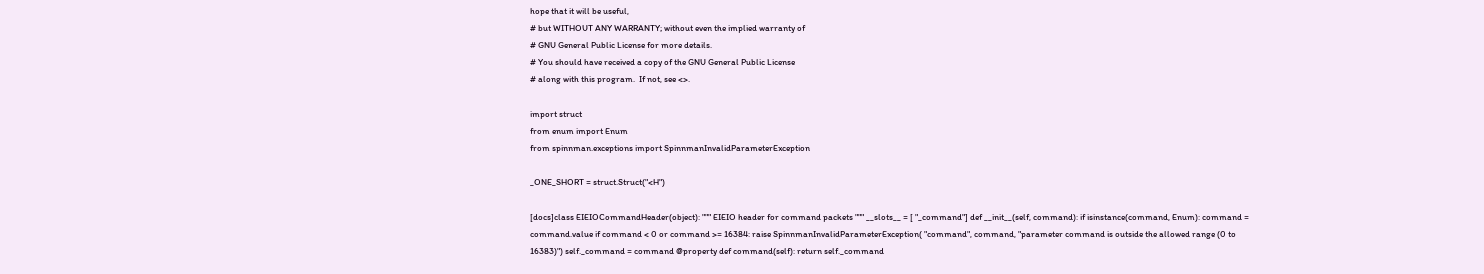hope that it will be useful,
# but WITHOUT ANY WARRANTY; without even the implied warranty of
# GNU General Public License for more details.
# You should have received a copy of the GNU General Public License
# along with this program.  If not, see <>.

import struct
from enum import Enum
from spinnman.exceptions import SpinnmanInvalidParameterException

_ONE_SHORT = struct.Struct("<H")

[docs]class EIEIOCommandHeader(object): """ EIEIO header for command packets """ __slots__ = [ "_command"] def __init__(self, command): if isinstance(command, Enum): command = command.value if command < 0 or command >= 16384: raise SpinnmanInvalidParameterException( "command", command, "parameter command is outside the allowed range (0 to 16383)") self._command = command @property def command(self): return self._command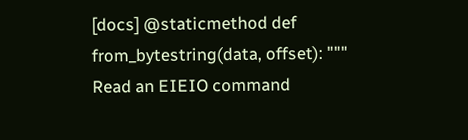[docs] @staticmethod def from_bytestring(data, offset): """ Read an EIEIO command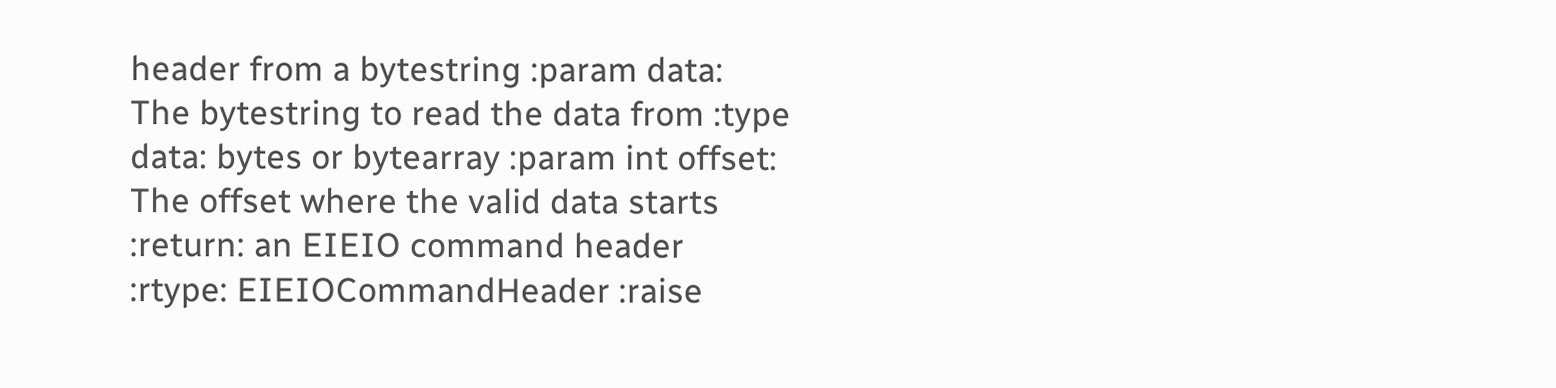header from a bytestring :param data: The bytestring to read the data from :type data: bytes or bytearray :param int offset: The offset where the valid data starts :return: an EIEIO command header :rtype: EIEIOCommandHeader :raise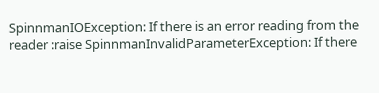SpinnmanIOException: If there is an error reading from the reader :raise SpinnmanInvalidParameterException: If there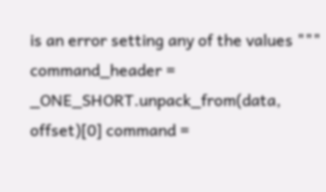is an error setting any of the values """ command_header = _ONE_SHORT.unpack_from(data, offset)[0] command =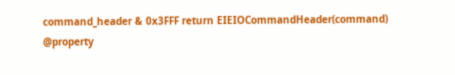command_header & 0x3FFF return EIEIOCommandHeader(command)
@property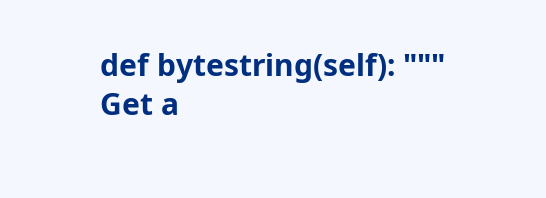def bytestring(self): """ Get a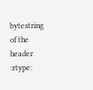bytestring of the header :rtype: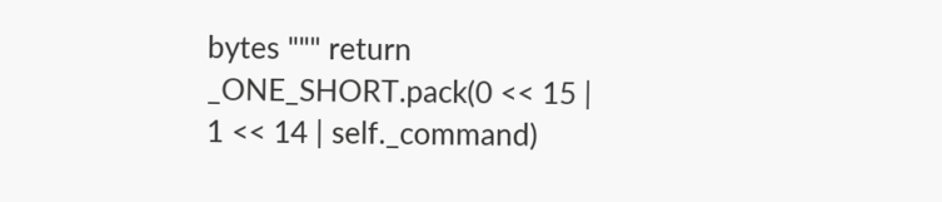bytes """ return _ONE_SHORT.pack(0 << 15 | 1 << 14 | self._command)